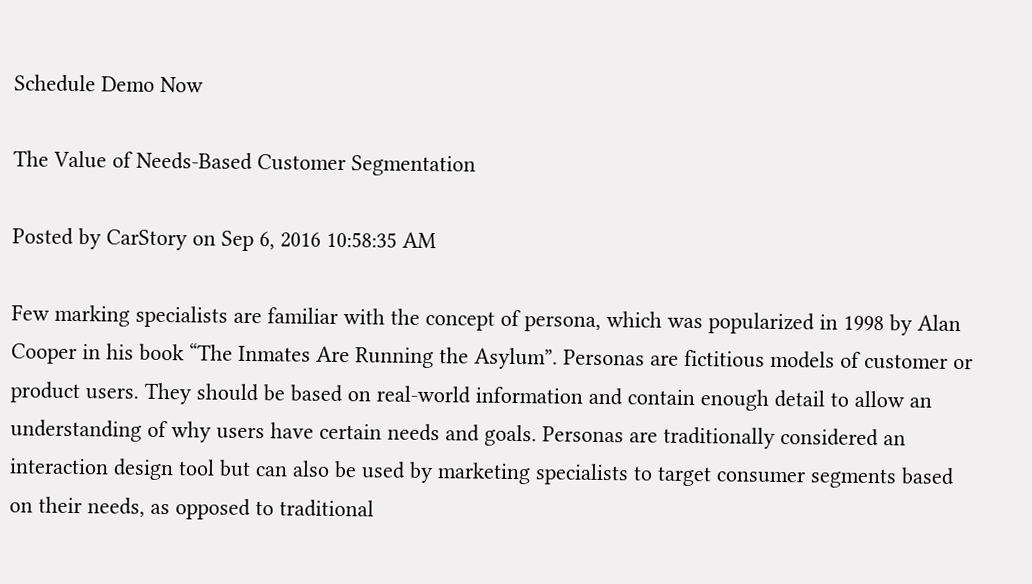Schedule Demo Now

The Value of Needs-Based Customer Segmentation

Posted by CarStory on Sep 6, 2016 10:58:35 AM

Few marking specialists are familiar with the concept of persona, which was popularized in 1998 by Alan Cooper in his book “The Inmates Are Running the Asylum”. Personas are fictitious models of customer or product users. They should be based on real-world information and contain enough detail to allow an understanding of why users have certain needs and goals. Personas are traditionally considered an interaction design tool but can also be used by marketing specialists to target consumer segments based on their needs, as opposed to traditional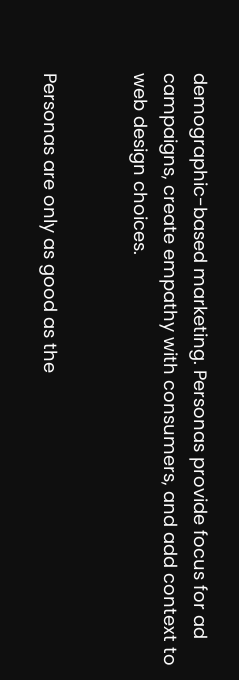demographic-based marketing. Personas provide focus for ad campaigns, create empathy with consumers, and add context to web design choices.


Personas are only as good as the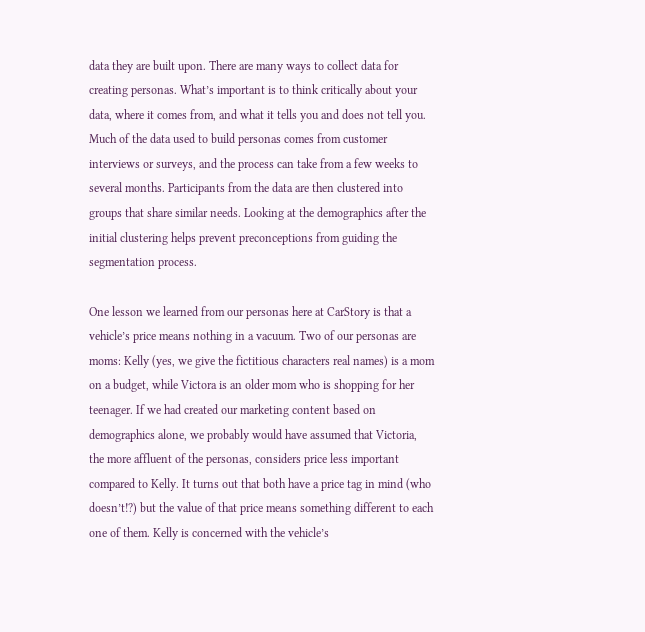data they are built upon. There are many ways to collect data for creating personas. What’s important is to think critically about your data, where it comes from, and what it tells you and does not tell you. Much of the data used to build personas comes from customer interviews or surveys, and the process can take from a few weeks to several months. Participants from the data are then clustered into groups that share similar needs. Looking at the demographics after the initial clustering helps prevent preconceptions from guiding the segmentation process.

One lesson we learned from our personas here at CarStory is that a vehicle’s price means nothing in a vacuum. Two of our personas are moms: Kelly (yes, we give the fictitious characters real names) is a mom on a budget, while Victora is an older mom who is shopping for her teenager. If we had created our marketing content based on demographics alone, we probably would have assumed that Victoria, the more affluent of the personas, considers price less important compared to Kelly. It turns out that both have a price tag in mind (who doesn’t!?) but the value of that price means something different to each one of them. Kelly is concerned with the vehicle’s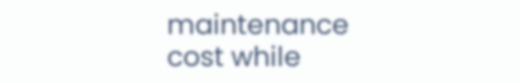maintenance cost while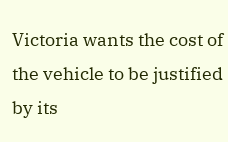Victoria wants the cost of the vehicle to be justified by its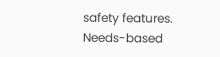safety features. Needs-based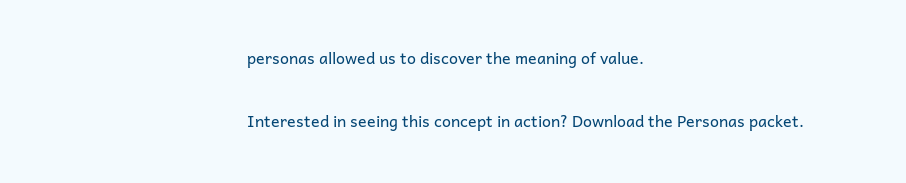personas allowed us to discover the meaning of value.

Interested in seeing this concept in action? Download the Personas packet.